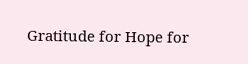Gratitude for Hope for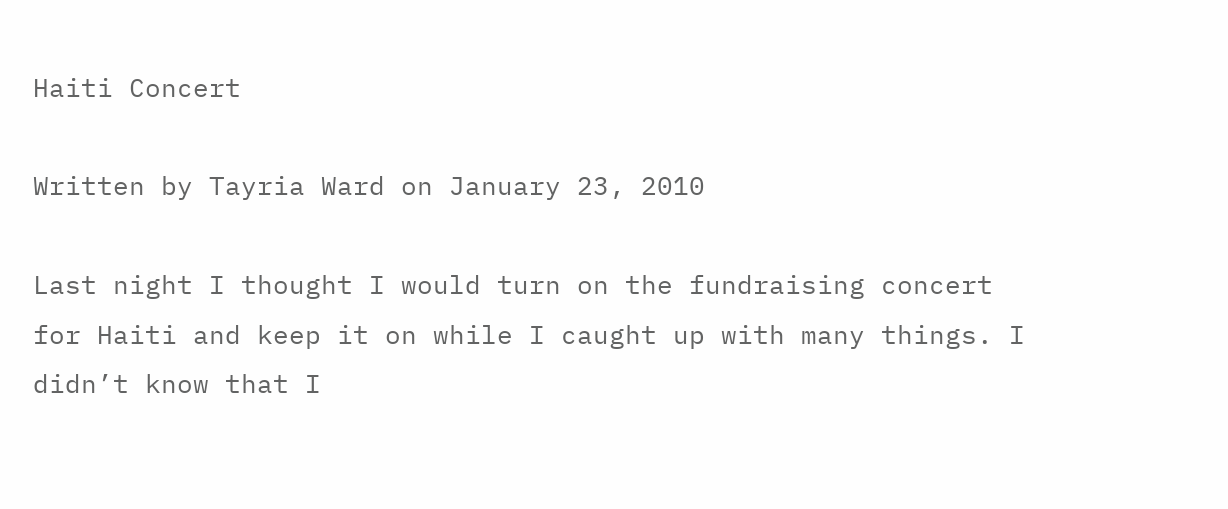Haiti Concert

Written by Tayria Ward on January 23, 2010

Last night I thought I would turn on the fundraising concert for Haiti and keep it on while I caught up with many things. I didn’t know that I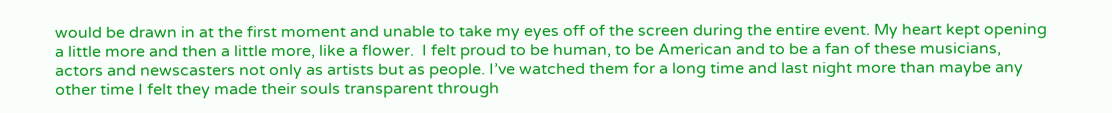would be drawn in at the first moment and unable to take my eyes off of the screen during the entire event. My heart kept opening a little more and then a little more, like a flower.  I felt proud to be human, to be American and to be a fan of these musicians, actors and newscasters not only as artists but as people. I’ve watched them for a long time and last night more than maybe any other time I felt they made their souls transparent through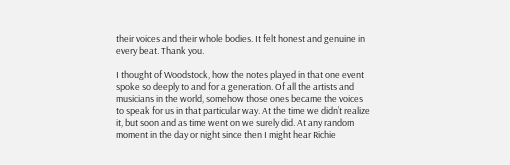their voices and their whole bodies. It felt honest and genuine in every beat. Thank you.

I thought of Woodstock, how the notes played in that one event spoke so deeply to and for a generation. Of all the artists and musicians in the world, somehow those ones became the voices to speak for us in that particular way. At the time we didn’t realize it, but soon and as time went on we surely did. At any random moment in the day or night since then I might hear Richie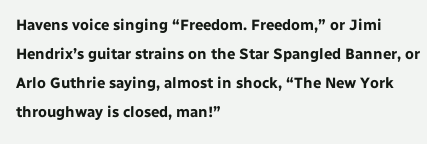Havens voice singing “Freedom. Freedom,” or Jimi Hendrix’s guitar strains on the Star Spangled Banner, or Arlo Guthrie saying, almost in shock, “The New York throughway is closed, man!”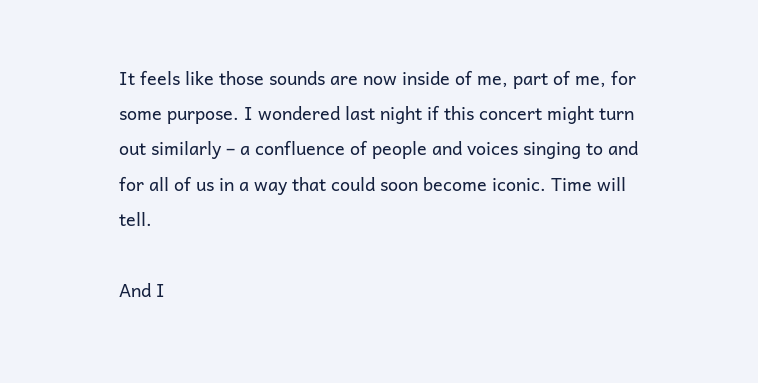It feels like those sounds are now inside of me, part of me, for some purpose. I wondered last night if this concert might turn out similarly – a confluence of people and voices singing to and for all of us in a way that could soon become iconic. Time will tell.

And I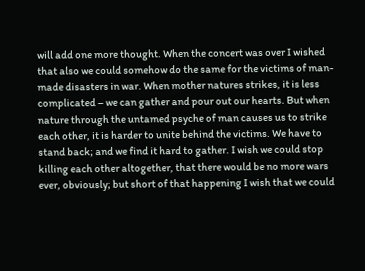will add one more thought. When the concert was over I wished that also we could somehow do the same for the victims of man-made disasters in war. When mother natures strikes, it is less complicated – we can gather and pour out our hearts. But when nature through the untamed psyche of man causes us to strike each other, it is harder to unite behind the victims. We have to stand back; and we find it hard to gather. I wish we could stop killing each other altogether, that there would be no more wars ever, obviously; but short of that happening I wish that we could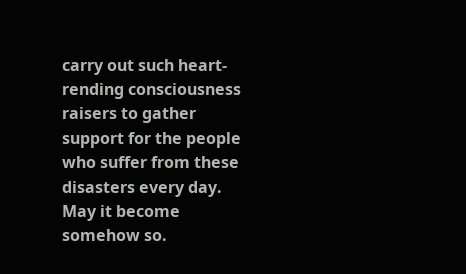carry out such heart-rending consciousness raisers to gather support for the people who suffer from these disasters every day. May it become somehow so.